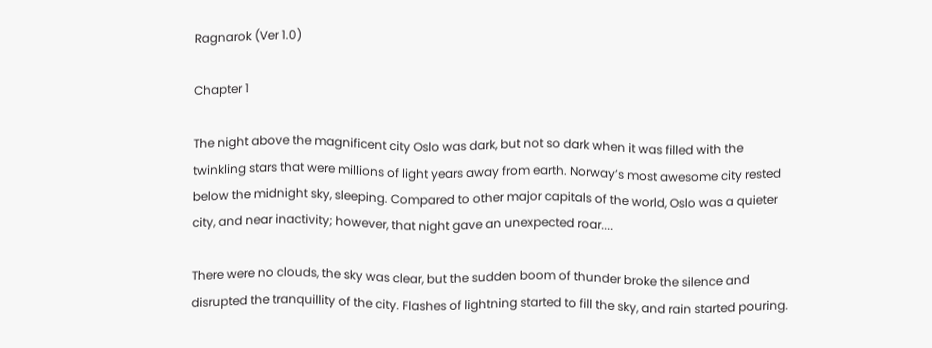Ragnarok (Ver 1.0)

Chapter 1

The night above the magnificent city Oslo was dark, but not so dark when it was filled with the twinkling stars that were millions of light years away from earth. Norway’s most awesome city rested below the midnight sky, sleeping. Compared to other major capitals of the world, Oslo was a quieter city, and near inactivity; however, that night gave an unexpected roar....

There were no clouds, the sky was clear, but the sudden boom of thunder broke the silence and disrupted the tranquillity of the city. Flashes of lightning started to fill the sky, and rain started pouring.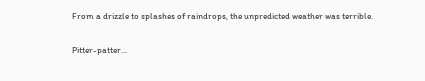From a drizzle to splashes of raindrops, the unpredicted weather was terrible.

Pitter-patter...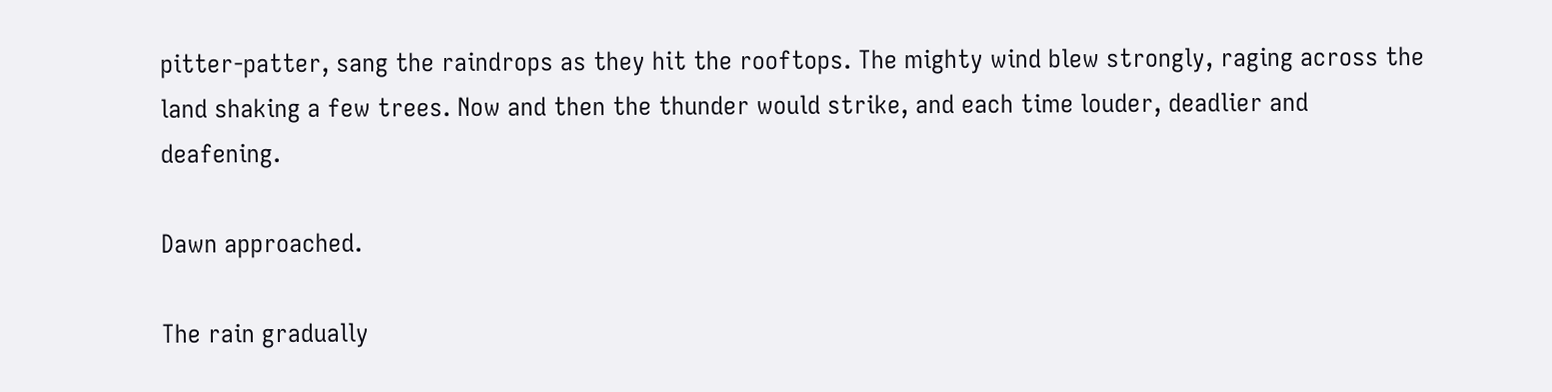pitter-patter, sang the raindrops as they hit the rooftops. The mighty wind blew strongly, raging across the land shaking a few trees. Now and then the thunder would strike, and each time louder, deadlier and deafening.

Dawn approached.

The rain gradually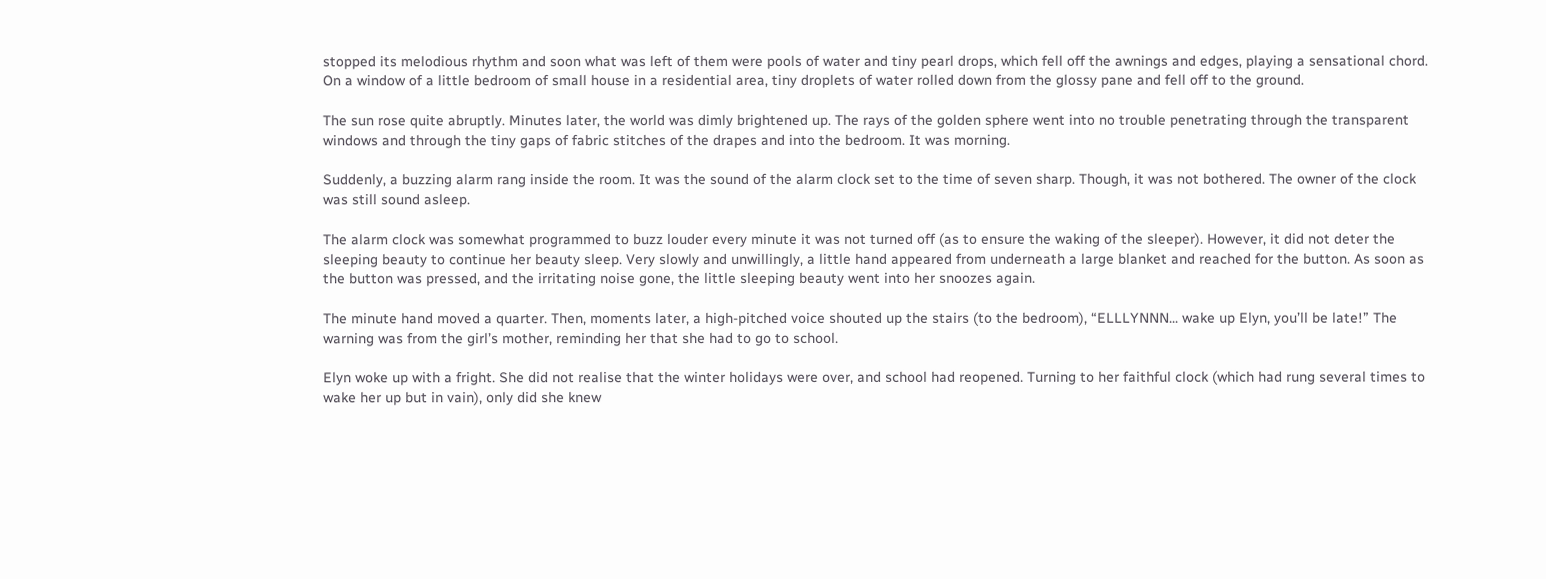stopped its melodious rhythm and soon what was left of them were pools of water and tiny pearl drops, which fell off the awnings and edges, playing a sensational chord. On a window of a little bedroom of small house in a residential area, tiny droplets of water rolled down from the glossy pane and fell off to the ground.

The sun rose quite abruptly. Minutes later, the world was dimly brightened up. The rays of the golden sphere went into no trouble penetrating through the transparent windows and through the tiny gaps of fabric stitches of the drapes and into the bedroom. It was morning.

Suddenly, a buzzing alarm rang inside the room. It was the sound of the alarm clock set to the time of seven sharp. Though, it was not bothered. The owner of the clock was still sound asleep.

The alarm clock was somewhat programmed to buzz louder every minute it was not turned off (as to ensure the waking of the sleeper). However, it did not deter the sleeping beauty to continue her beauty sleep. Very slowly and unwillingly, a little hand appeared from underneath a large blanket and reached for the button. As soon as the button was pressed, and the irritating noise gone, the little sleeping beauty went into her snoozes again.

The minute hand moved a quarter. Then, moments later, a high-pitched voice shouted up the stairs (to the bedroom), “ELLLYNNN... wake up Elyn, you’ll be late!” The warning was from the girl’s mother, reminding her that she had to go to school.

Elyn woke up with a fright. She did not realise that the winter holidays were over, and school had reopened. Turning to her faithful clock (which had rung several times to wake her up but in vain), only did she knew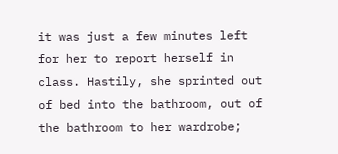it was just a few minutes left for her to report herself in class. Hastily, she sprinted out of bed into the bathroom, out of the bathroom to her wardrobe;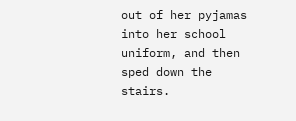out of her pyjamas into her school uniform, and then sped down the stairs.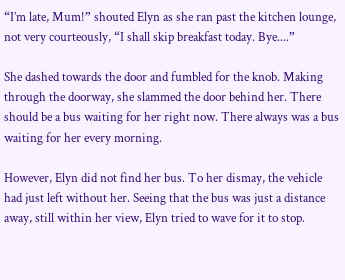“I’m late, Mum!” shouted Elyn as she ran past the kitchen lounge, not very courteously, “I shall skip breakfast today. Bye....”

She dashed towards the door and fumbled for the knob. Making through the doorway, she slammed the door behind her. There should be a bus waiting for her right now. There always was a bus waiting for her every morning.

However, Elyn did not find her bus. To her dismay, the vehicle had just left without her. Seeing that the bus was just a distance away, still within her view, Elyn tried to wave for it to stop.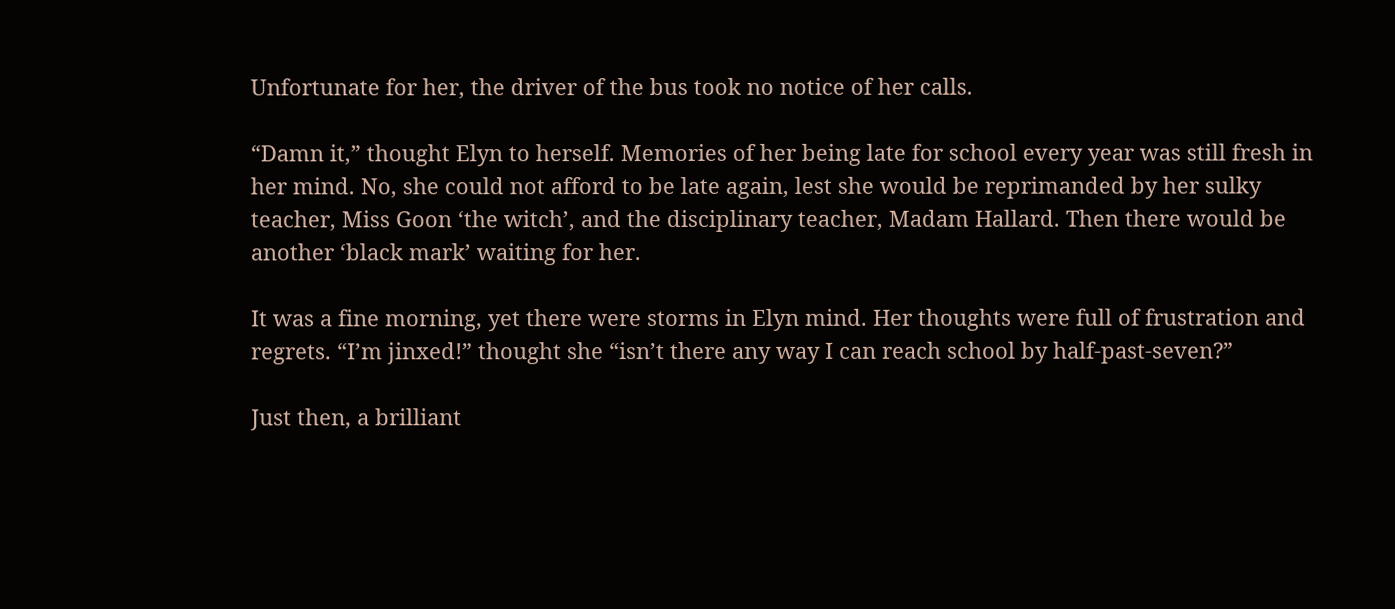Unfortunate for her, the driver of the bus took no notice of her calls.

“Damn it,” thought Elyn to herself. Memories of her being late for school every year was still fresh in her mind. No, she could not afford to be late again, lest she would be reprimanded by her sulky teacher, Miss Goon ‘the witch’, and the disciplinary teacher, Madam Hallard. Then there would be another ‘black mark’ waiting for her.

It was a fine morning, yet there were storms in Elyn mind. Her thoughts were full of frustration and regrets. “I’m jinxed!” thought she “isn’t there any way I can reach school by half-past-seven?”

Just then, a brilliant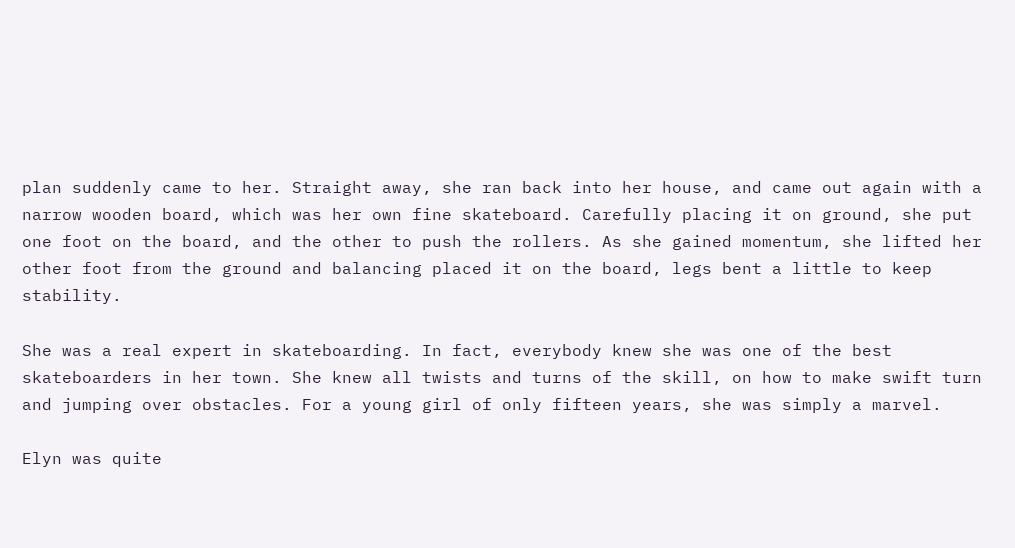plan suddenly came to her. Straight away, she ran back into her house, and came out again with a narrow wooden board, which was her own fine skateboard. Carefully placing it on ground, she put one foot on the board, and the other to push the rollers. As she gained momentum, she lifted her other foot from the ground and balancing placed it on the board, legs bent a little to keep stability.

She was a real expert in skateboarding. In fact, everybody knew she was one of the best skateboarders in her town. She knew all twists and turns of the skill, on how to make swift turn and jumping over obstacles. For a young girl of only fifteen years, she was simply a marvel.

Elyn was quite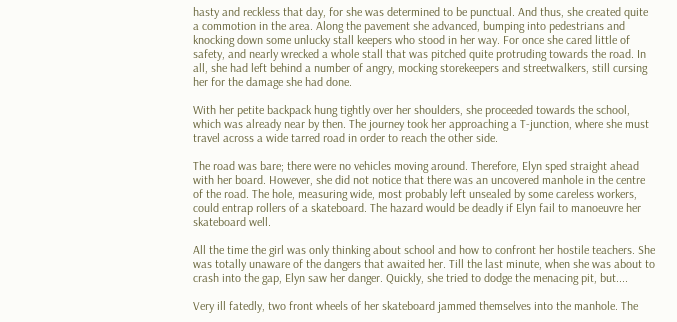hasty and reckless that day, for she was determined to be punctual. And thus, she created quite a commotion in the area. Along the pavement she advanced, bumping into pedestrians and knocking down some unlucky stall keepers who stood in her way. For once she cared little of safety, and nearly wrecked a whole stall that was pitched quite protruding towards the road. In all, she had left behind a number of angry, mocking storekeepers and streetwalkers, still cursing her for the damage she had done.

With her petite backpack hung tightly over her shoulders, she proceeded towards the school, which was already near by then. The journey took her approaching a T-junction, where she must travel across a wide tarred road in order to reach the other side.

The road was bare; there were no vehicles moving around. Therefore, Elyn sped straight ahead with her board. However, she did not notice that there was an uncovered manhole in the centre of the road. The hole, measuring wide, most probably left unsealed by some careless workers, could entrap rollers of a skateboard. The hazard would be deadly if Elyn fail to manoeuvre her skateboard well.

All the time the girl was only thinking about school and how to confront her hostile teachers. She was totally unaware of the dangers that awaited her. Till the last minute, when she was about to crash into the gap, Elyn saw her danger. Quickly, she tried to dodge the menacing pit, but....

Very ill fatedly, two front wheels of her skateboard jammed themselves into the manhole. The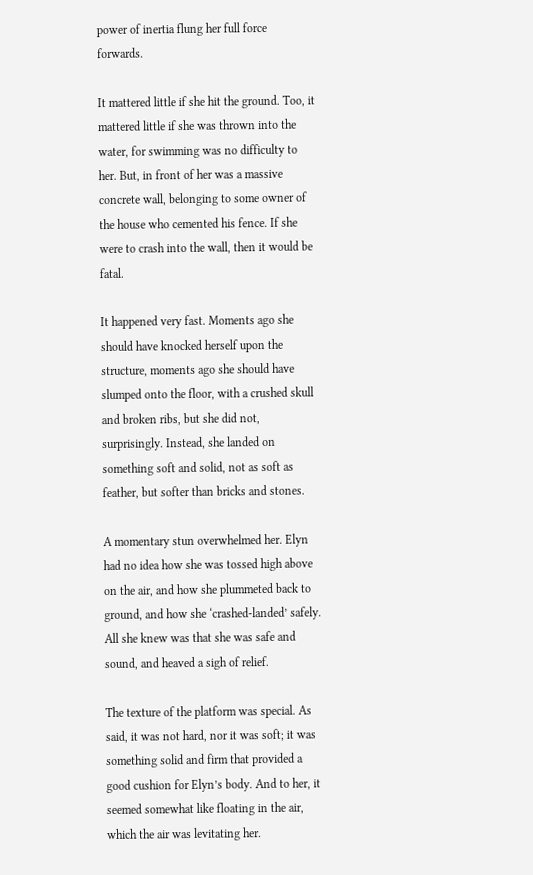power of inertia flung her full force forwards.

It mattered little if she hit the ground. Too, it mattered little if she was thrown into the water, for swimming was no difficulty to her. But, in front of her was a massive concrete wall, belonging to some owner of the house who cemented his fence. If she were to crash into the wall, then it would be fatal.

It happened very fast. Moments ago she should have knocked herself upon the structure, moments ago she should have slumped onto the floor, with a crushed skull and broken ribs, but she did not, surprisingly. Instead, she landed on something soft and solid, not as soft as feather, but softer than bricks and stones.

A momentary stun overwhelmed her. Elyn had no idea how she was tossed high above on the air, and how she plummeted back to ground, and how she ‘crashed-landed’ safely. All she knew was that she was safe and sound, and heaved a sigh of relief.

The texture of the platform was special. As said, it was not hard, nor it was soft; it was something solid and firm that provided a good cushion for Elyn’s body. And to her, it seemed somewhat like floating in the air, which the air was levitating her.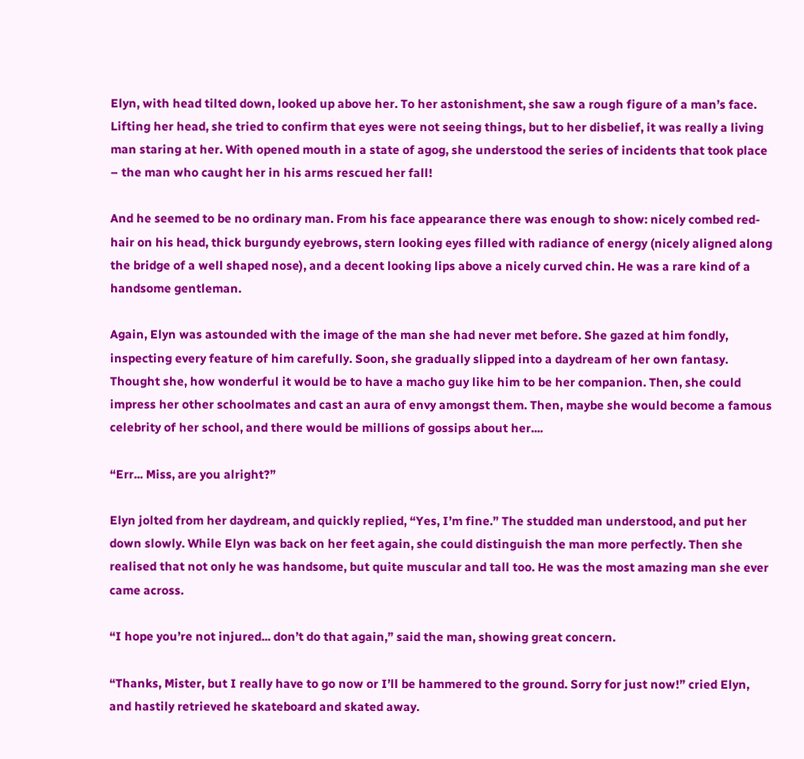Elyn, with head tilted down, looked up above her. To her astonishment, she saw a rough figure of a man’s face. Lifting her head, she tried to confirm that eyes were not seeing things, but to her disbelief, it was really a living man staring at her. With opened mouth in a state of agog, she understood the series of incidents that took place – the man who caught her in his arms rescued her fall!

And he seemed to be no ordinary man. From his face appearance there was enough to show: nicely combed red-hair on his head, thick burgundy eyebrows, stern looking eyes filled with radiance of energy (nicely aligned along the bridge of a well shaped nose), and a decent looking lips above a nicely curved chin. He was a rare kind of a handsome gentleman.

Again, Elyn was astounded with the image of the man she had never met before. She gazed at him fondly, inspecting every feature of him carefully. Soon, she gradually slipped into a daydream of her own fantasy. Thought she, how wonderful it would be to have a macho guy like him to be her companion. Then, she could impress her other schoolmates and cast an aura of envy amongst them. Then, maybe she would become a famous celebrity of her school, and there would be millions of gossips about her....

“Err... Miss, are you alright?”

Elyn jolted from her daydream, and quickly replied, “Yes, I’m fine.” The studded man understood, and put her down slowly. While Elyn was back on her feet again, she could distinguish the man more perfectly. Then she realised that not only he was handsome, but quite muscular and tall too. He was the most amazing man she ever came across.

“I hope you’re not injured... don’t do that again,” said the man, showing great concern.

“Thanks, Mister, but I really have to go now or I’ll be hammered to the ground. Sorry for just now!” cried Elyn, and hastily retrieved he skateboard and skated away.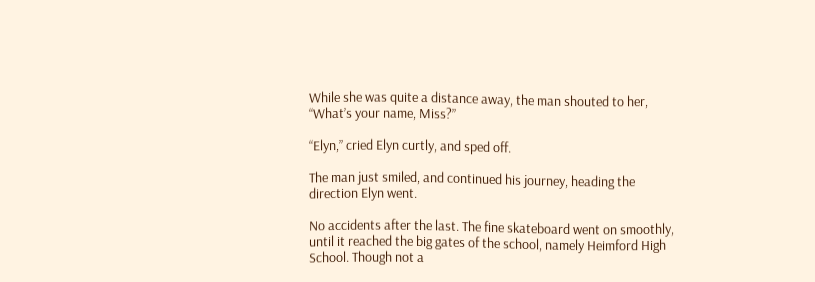While she was quite a distance away, the man shouted to her, “What’s your name, Miss?”

“Elyn,” cried Elyn curtly, and sped off.

The man just smiled, and continued his journey, heading the direction Elyn went.

No accidents after the last. The fine skateboard went on smoothly, until it reached the big gates of the school, namely Heimford High School. Though not a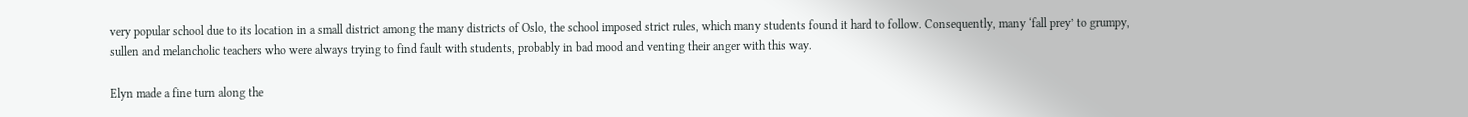very popular school due to its location in a small district among the many districts of Oslo, the school imposed strict rules, which many students found it hard to follow. Consequently, many ‘fall prey’ to grumpy, sullen and melancholic teachers who were always trying to find fault with students, probably in bad mood and venting their anger with this way.

Elyn made a fine turn along the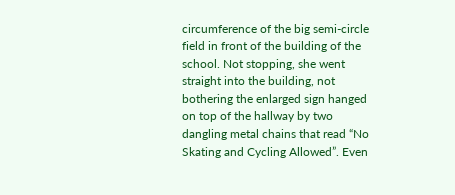circumference of the big semi-circle field in front of the building of the school. Not stopping, she went straight into the building, not bothering the enlarged sign hanged on top of the hallway by two dangling metal chains that read “No Skating and Cycling Allowed”. Even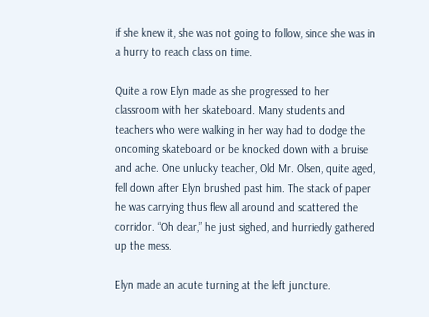if she knew it, she was not going to follow, since she was in a hurry to reach class on time.

Quite a row Elyn made as she progressed to her classroom with her skateboard. Many students and teachers who were walking in her way had to dodge the oncoming skateboard or be knocked down with a bruise and ache. One unlucky teacher, Old Mr. Olsen, quite aged, fell down after Elyn brushed past him. The stack of paper he was carrying thus flew all around and scattered the corridor. “Oh dear,” he just sighed, and hurriedly gathered up the mess.

Elyn made an acute turning at the left juncture.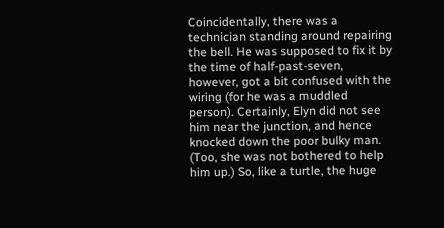Coincidentally, there was a technician standing around repairing the bell. He was supposed to fix it by the time of half-past-seven, however, got a bit confused with the wiring (for he was a muddled person). Certainly, Elyn did not see him near the junction, and hence knocked down the poor bulky man. (Too, she was not bothered to help him up.) So, like a turtle, the huge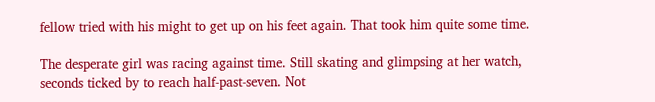fellow tried with his might to get up on his feet again. That took him quite some time.

The desperate girl was racing against time. Still skating and glimpsing at her watch, seconds ticked by to reach half-past-seven. Not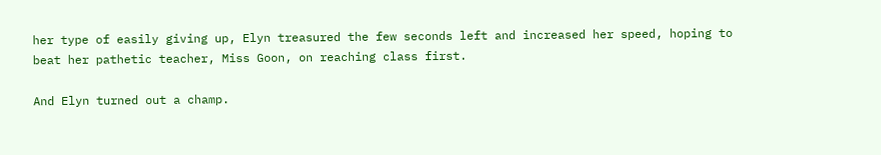her type of easily giving up, Elyn treasured the few seconds left and increased her speed, hoping to beat her pathetic teacher, Miss Goon, on reaching class first.

And Elyn turned out a champ.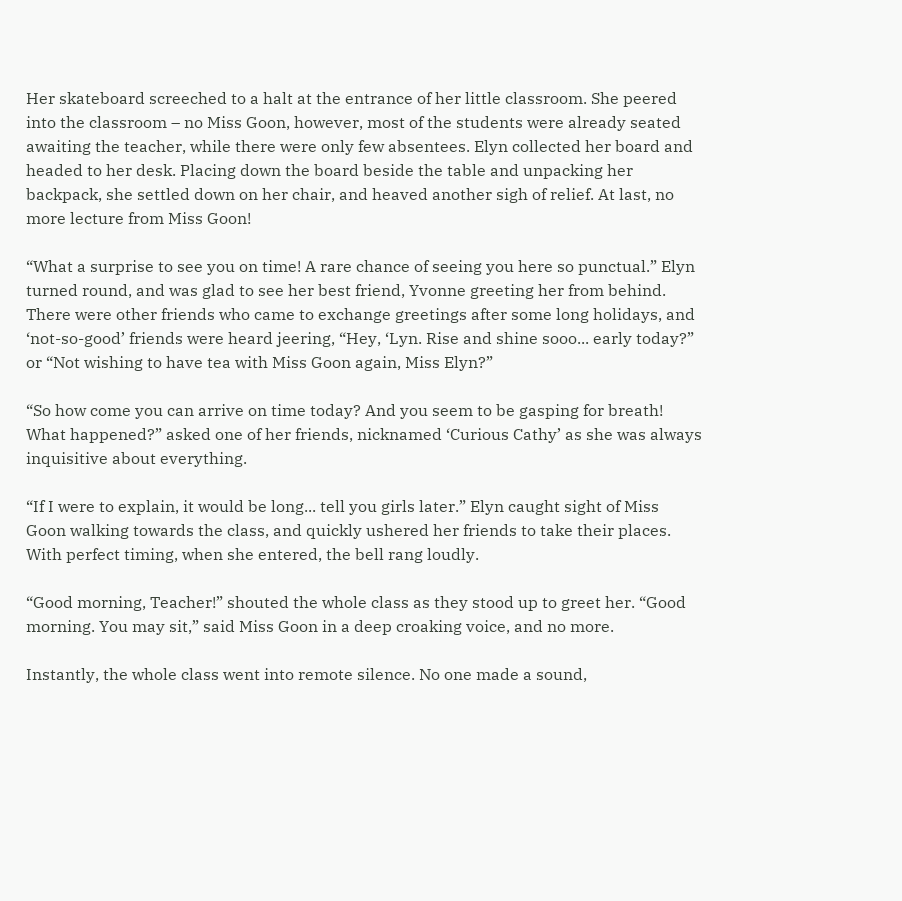Her skateboard screeched to a halt at the entrance of her little classroom. She peered into the classroom – no Miss Goon, however, most of the students were already seated awaiting the teacher, while there were only few absentees. Elyn collected her board and headed to her desk. Placing down the board beside the table and unpacking her backpack, she settled down on her chair, and heaved another sigh of relief. At last, no more lecture from Miss Goon!

“What a surprise to see you on time! A rare chance of seeing you here so punctual.” Elyn turned round, and was glad to see her best friend, Yvonne greeting her from behind. There were other friends who came to exchange greetings after some long holidays, and ‘not-so-good’ friends were heard jeering, “Hey, ‘Lyn. Rise and shine sooo... early today?” or “Not wishing to have tea with Miss Goon again, Miss Elyn?”

“So how come you can arrive on time today? And you seem to be gasping for breath! What happened?” asked one of her friends, nicknamed ‘Curious Cathy’ as she was always inquisitive about everything.

“If I were to explain, it would be long... tell you girls later.” Elyn caught sight of Miss Goon walking towards the class, and quickly ushered her friends to take their places. With perfect timing, when she entered, the bell rang loudly.

“Good morning, Teacher!” shouted the whole class as they stood up to greet her. “Good morning. You may sit,” said Miss Goon in a deep croaking voice, and no more.

Instantly, the whole class went into remote silence. No one made a sound,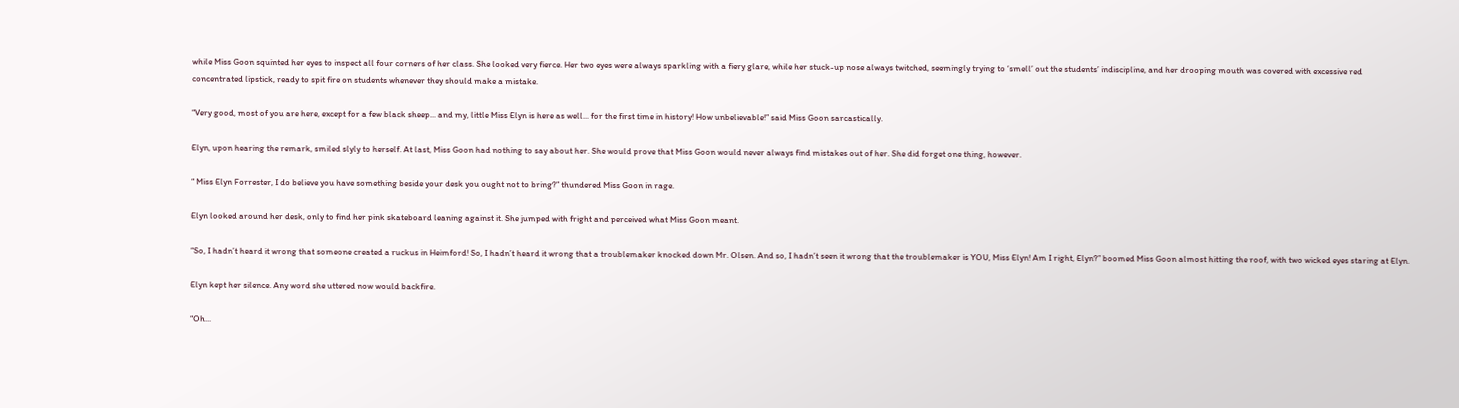while Miss Goon squinted her eyes to inspect all four corners of her class. She looked very fierce. Her two eyes were always sparkling with a fiery glare, while her stuck-up nose always twitched, seemingly trying to ‘smell’ out the students’ indiscipline, and her drooping mouth was covered with excessive red concentrated lipstick, ready to spit fire on students whenever they should make a mistake.

“Very good, most of you are here, except for a few black sheep... and my, little Miss Elyn is here as well... for the first time in history! How unbelievable!” said Miss Goon sarcastically.

Elyn, upon hearing the remark, smiled slyly to herself. At last, Miss Goon had nothing to say about her. She would prove that Miss Goon would never always find mistakes out of her. She did forget one thing, however.

“ Miss Elyn Forrester, I do believe you have something beside your desk you ought not to bring?” thundered Miss Goon in rage.

Elyn looked around her desk, only to find her pink skateboard leaning against it. She jumped with fright and perceived what Miss Goon meant.

“So, I hadn’t heard it wrong that someone created a ruckus in Heimford! So, I hadn’t heard it wrong that a troublemaker knocked down Mr. Olsen. And so, I hadn’t seen it wrong that the troublemaker is YOU, Miss Elyn! Am I right, Elyn?” boomed Miss Goon almost hitting the roof, with two wicked eyes staring at Elyn.

Elyn kept her silence. Any word she uttered now would backfire.

“Oh...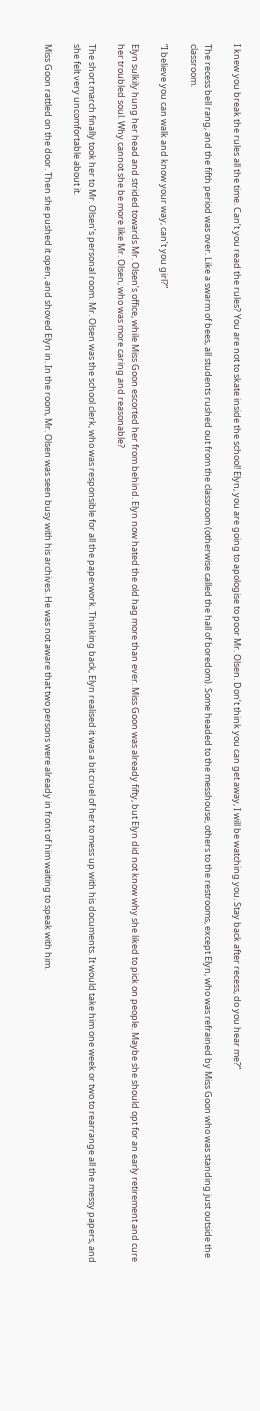I knew you break the rules all the time. Can’t you read the rules? You are not to skate inside the school! Elyn, you are going to apologise to poor Mr. Olsen. Don’t think you can get away, I will be watching you. Stay back after recess, do you hear me?”

The recess bell rang, and the fifth period was over. Like a swarm of bees, all students rushed out from the classroom (otherwise called the hall of boredom). Some headed to the messhouse, others to the restrooms, except Elyn, who was refrained by Miss Goon who was standing just outside the classroom.

”I believe you can walk and know your way, can’t you girl?”

Elyn sulkily hung her head and strided towards Mr. Olsen’s office, while Miss Goon escorted her from behind. Elyn now hated the old hag more than ever. Miss Goon was already fifty, but Elyn did not know why she liked to pick on people. Maybe she should opt for an early retirement and cure her troubled soul. Why cannot she be more like Mr. Olsen, who was more caring and reasonable?

The short march finally took her to Mr. Olsen’s personal room. Mr. Olsen was the school clerk, who was responsible for all the paperwork. Thinking back, Elyn realised it was a bit cruel of her to mess up with his documents. It would take him one week or two to rearrange all the messy papers, and she felt very uncomfortable about it.

Miss Goon rattled on the door. Then she pushed it open, and shoved Elyn in. In the room, Mr. Olsen was seen busy with his archives. He was not aware that two persons were already in front of him waiting to speak with him.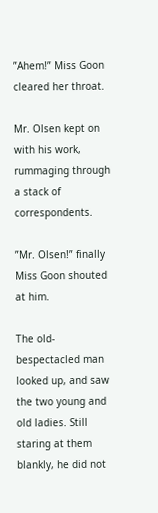”Ahem!” Miss Goon cleared her throat.

Mr. Olsen kept on with his work, rummaging through a stack of correspondents.

”Mr. Olsen!” finally Miss Goon shouted at him.

The old-bespectacled man looked up, and saw the two young and old ladies. Still staring at them blankly, he did not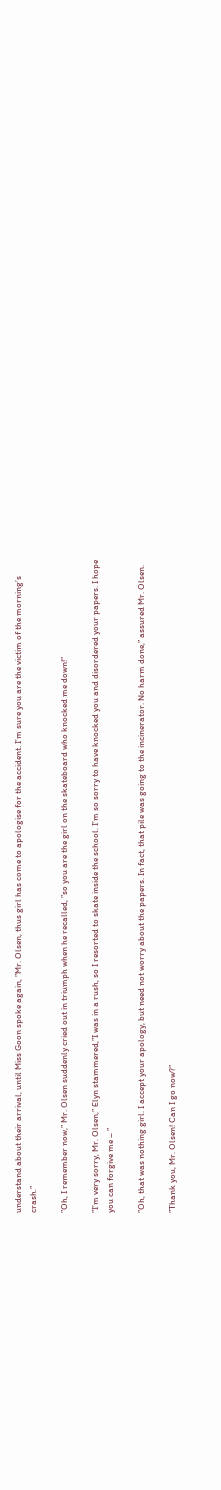understand about their arrival, until Miss Goon spoke again, ”Mr. Olsen, thus girl has come to apologise for the accident. I’m sure you are the victim of the morning’s crash.”

”Oh, I remember now,” Mr. Olsen suddenly cried out in triumph when he recalled, ”so you are the girl on the skateboard who knocked me down!”

”I’m very sorry, Mr. Olsen,” Elyn stammered,”I was in a rush, so I resorted to skate inside the school. I’m so sorry to have knocked you and disordered your papers. I hope you can forgive me – ”

”Oh, that was nothing girl. I accept your apology, but need not worry about the papers. In fact, that pile was going to the incinerator. No harm done,” assured Mr. Olsen.

”Thank you, Mr. Olsen! Can I go now?”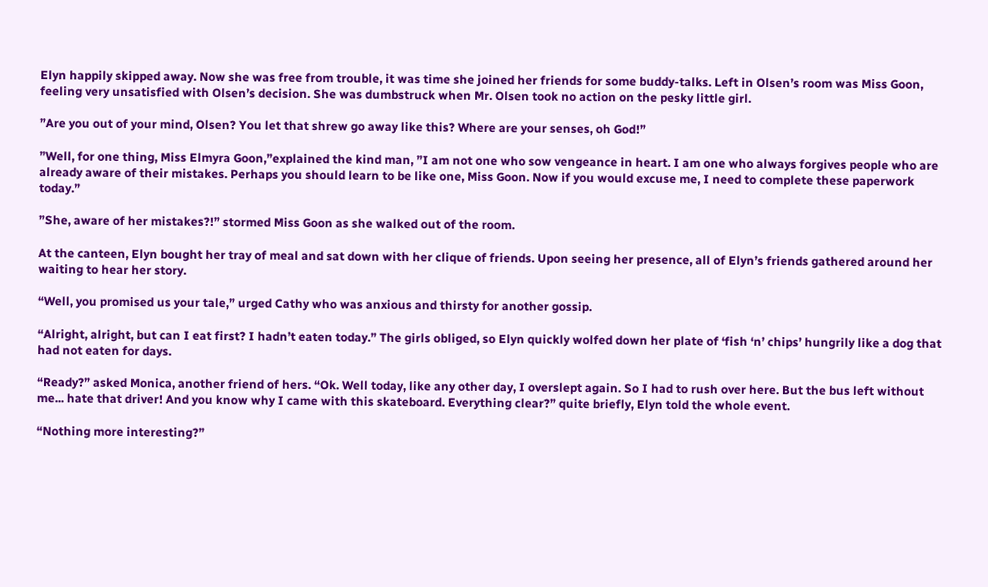Elyn happily skipped away. Now she was free from trouble, it was time she joined her friends for some buddy-talks. Left in Olsen’s room was Miss Goon, feeling very unsatisfied with Olsen’s decision. She was dumbstruck when Mr. Olsen took no action on the pesky little girl.

”Are you out of your mind, Olsen? You let that shrew go away like this? Where are your senses, oh God!”

”Well, for one thing, Miss Elmyra Goon,”explained the kind man, ”I am not one who sow vengeance in heart. I am one who always forgives people who are already aware of their mistakes. Perhaps you should learn to be like one, Miss Goon. Now if you would excuse me, I need to complete these paperwork today.”

”She, aware of her mistakes?!” stormed Miss Goon as she walked out of the room.

At the canteen, Elyn bought her tray of meal and sat down with her clique of friends. Upon seeing her presence, all of Elyn’s friends gathered around her waiting to hear her story.

“Well, you promised us your tale,” urged Cathy who was anxious and thirsty for another gossip.

“Alright, alright, but can I eat first? I hadn’t eaten today.” The girls obliged, so Elyn quickly wolfed down her plate of ‘fish ‘n’ chips’ hungrily like a dog that had not eaten for days.

“Ready?” asked Monica, another friend of hers. “Ok. Well today, like any other day, I overslept again. So I had to rush over here. But the bus left without me... hate that driver! And you know why I came with this skateboard. Everything clear?” quite briefly, Elyn told the whole event.

“Nothing more interesting?”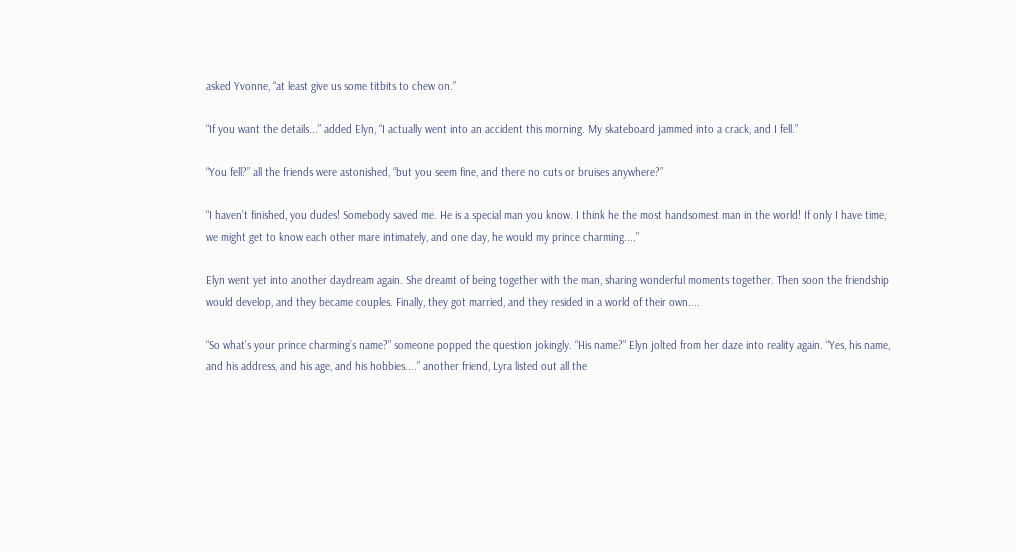asked Yvonne, “at least give us some titbits to chew on.”

“If you want the details...” added Elyn, “I actually went into an accident this morning. My skateboard jammed into a crack, and I fell.”

“You fell?” all the friends were astonished, “but you seem fine, and there no cuts or bruises anywhere?”

“I haven’t finished, you dudes! Somebody saved me. He is a special man you know. I think he the most handsomest man in the world! If only I have time, we might get to know each other mare intimately, and one day, he would my prince charming....”

Elyn went yet into another daydream again. She dreamt of being together with the man, sharing wonderful moments together. Then soon the friendship would develop, and they became couples. Finally, they got married, and they resided in a world of their own....

“So what’s your prince charming’s name?” someone popped the question jokingly. “His name?” Elyn jolted from her daze into reality again. “Yes, his name, and his address, and his age, and his hobbies....” another friend, Lyra listed out all the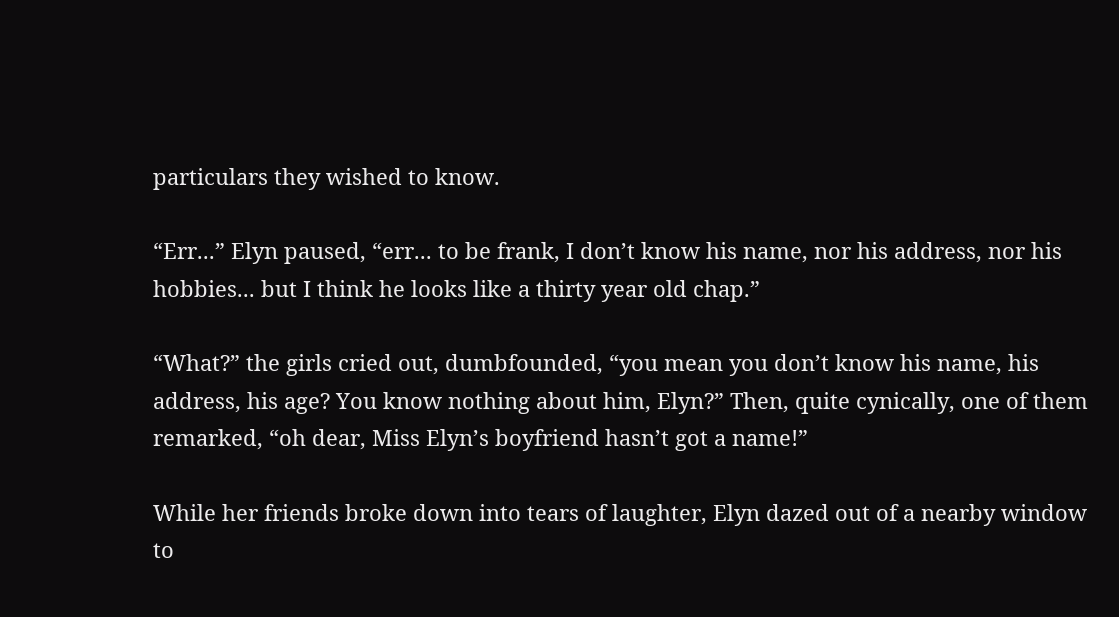particulars they wished to know.

“Err...” Elyn paused, “err... to be frank, I don’t know his name, nor his address, nor his hobbies... but I think he looks like a thirty year old chap.”

“What?” the girls cried out, dumbfounded, “you mean you don’t know his name, his address, his age? You know nothing about him, Elyn?” Then, quite cynically, one of them remarked, “oh dear, Miss Elyn’s boyfriend hasn’t got a name!”

While her friends broke down into tears of laughter, Elyn dazed out of a nearby window to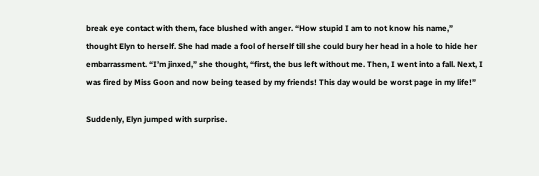break eye contact with them, face blushed with anger. “How stupid I am to not know his name,” thought Elyn to herself. She had made a fool of herself till she could bury her head in a hole to hide her embarrassment. “I’m jinxed,” she thought, “first, the bus left without me. Then, I went into a fall. Next, I was fired by Miss Goon and now being teased by my friends! This day would be worst page in my life!”

Suddenly, Elyn jumped with surprise.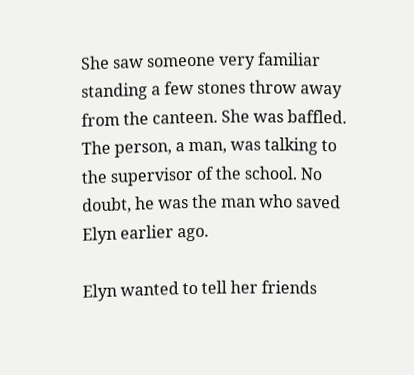She saw someone very familiar standing a few stones throw away from the canteen. She was baffled. The person, a man, was talking to the supervisor of the school. No doubt, he was the man who saved Elyn earlier ago.

Elyn wanted to tell her friends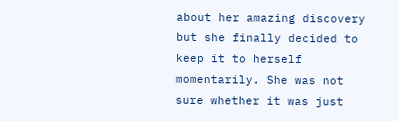about her amazing discovery but she finally decided to keep it to herself momentarily. She was not sure whether it was just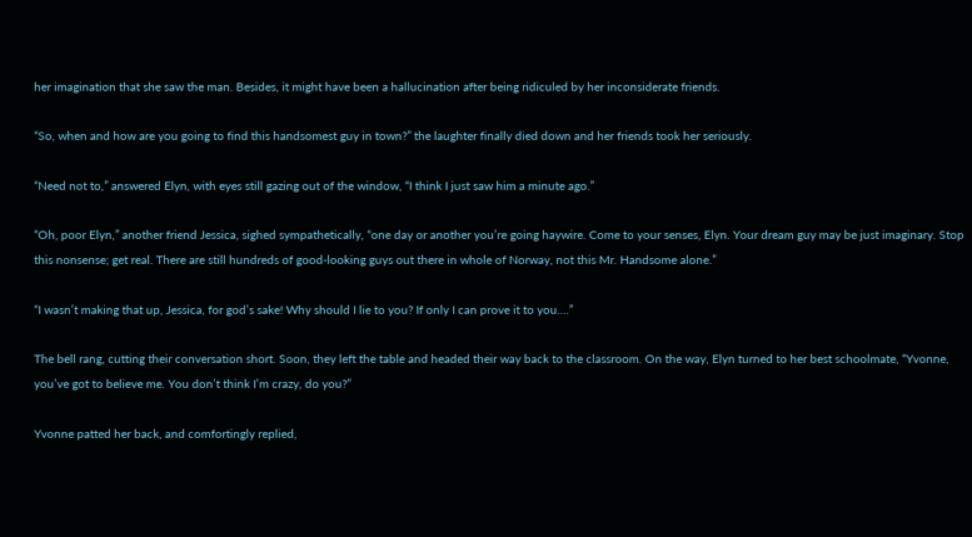her imagination that she saw the man. Besides, it might have been a hallucination after being ridiculed by her inconsiderate friends.

“So, when and how are you going to find this handsomest guy in town?” the laughter finally died down and her friends took her seriously.

“Need not to,” answered Elyn, with eyes still gazing out of the window, “I think I just saw him a minute ago.”

“Oh, poor Elyn,” another friend Jessica, sighed sympathetically, “one day or another you’re going haywire. Come to your senses, Elyn. Your dream guy may be just imaginary. Stop this nonsense; get real. There are still hundreds of good-looking guys out there in whole of Norway, not this Mr. Handsome alone.”

“I wasn’t making that up, Jessica, for god’s sake! Why should I lie to you? If only I can prove it to you....”

The bell rang, cutting their conversation short. Soon, they left the table and headed their way back to the classroom. On the way, Elyn turned to her best schoolmate, “Yvonne, you’ve got to believe me. You don’t think I’m crazy, do you?”

Yvonne patted her back, and comfortingly replied,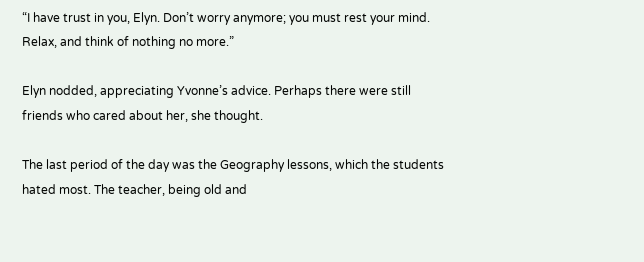“I have trust in you, Elyn. Don’t worry anymore; you must rest your mind. Relax, and think of nothing no more.”

Elyn nodded, appreciating Yvonne’s advice. Perhaps there were still friends who cared about her, she thought.

The last period of the day was the Geography lessons, which the students hated most. The teacher, being old and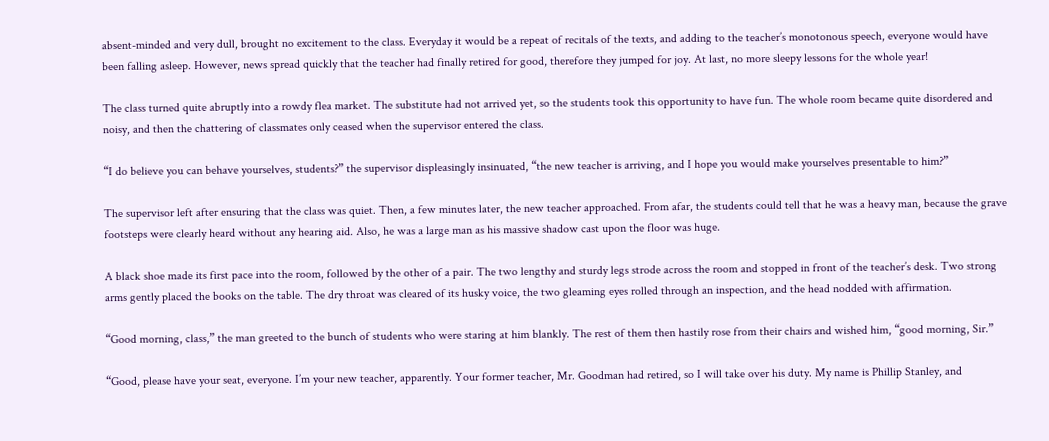absent-minded and very dull, brought no excitement to the class. Everyday it would be a repeat of recitals of the texts, and adding to the teacher’s monotonous speech, everyone would have been falling asleep. However, news spread quickly that the teacher had finally retired for good, therefore they jumped for joy. At last, no more sleepy lessons for the whole year!

The class turned quite abruptly into a rowdy flea market. The substitute had not arrived yet, so the students took this opportunity to have fun. The whole room became quite disordered and noisy, and then the chattering of classmates only ceased when the supervisor entered the class.

“I do believe you can behave yourselves, students?” the supervisor displeasingly insinuated, “the new teacher is arriving, and I hope you would make yourselves presentable to him?”

The supervisor left after ensuring that the class was quiet. Then, a few minutes later, the new teacher approached. From afar, the students could tell that he was a heavy man, because the grave footsteps were clearly heard without any hearing aid. Also, he was a large man as his massive shadow cast upon the floor was huge.

A black shoe made its first pace into the room, followed by the other of a pair. The two lengthy and sturdy legs strode across the room and stopped in front of the teacher’s desk. Two strong arms gently placed the books on the table. The dry throat was cleared of its husky voice, the two gleaming eyes rolled through an inspection, and the head nodded with affirmation.

“Good morning, class,” the man greeted to the bunch of students who were staring at him blankly. The rest of them then hastily rose from their chairs and wished him, “good morning, Sir.”

“Good, please have your seat, everyone. I’m your new teacher, apparently. Your former teacher, Mr. Goodman had retired, so I will take over his duty. My name is Phillip Stanley, and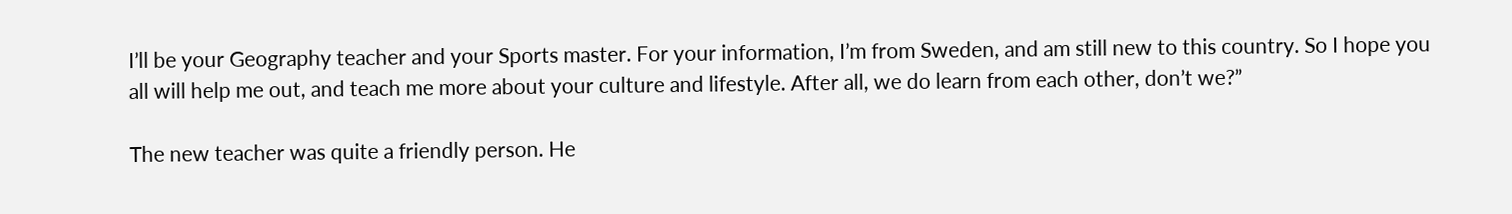I’ll be your Geography teacher and your Sports master. For your information, I’m from Sweden, and am still new to this country. So I hope you all will help me out, and teach me more about your culture and lifestyle. After all, we do learn from each other, don’t we?”

The new teacher was quite a friendly person. He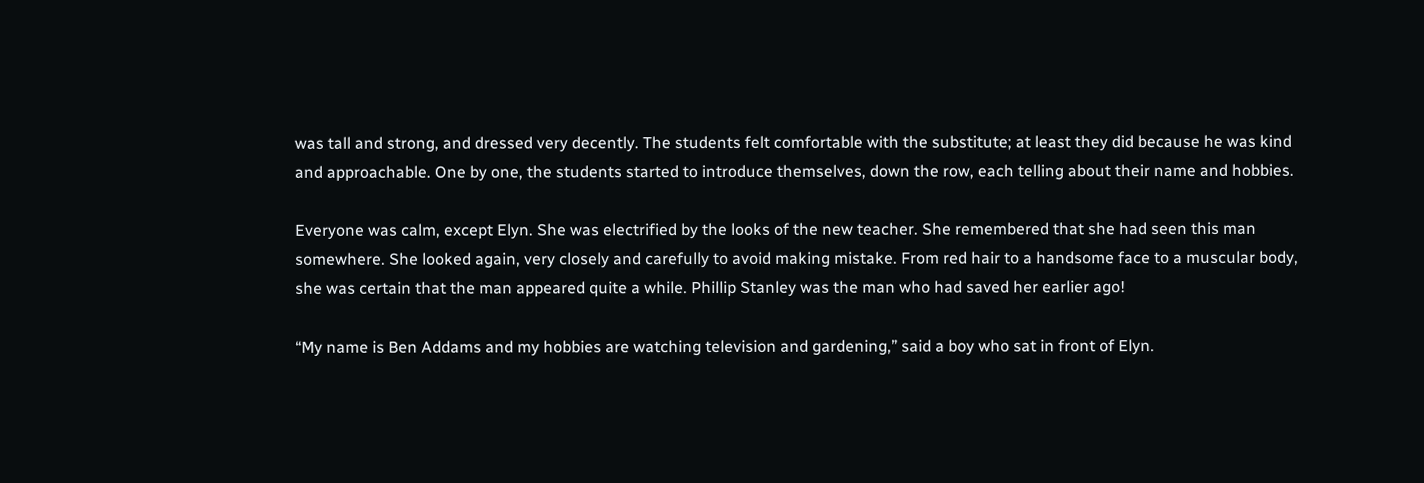was tall and strong, and dressed very decently. The students felt comfortable with the substitute; at least they did because he was kind and approachable. One by one, the students started to introduce themselves, down the row, each telling about their name and hobbies.

Everyone was calm, except Elyn. She was electrified by the looks of the new teacher. She remembered that she had seen this man somewhere. She looked again, very closely and carefully to avoid making mistake. From red hair to a handsome face to a muscular body, she was certain that the man appeared quite a while. Phillip Stanley was the man who had saved her earlier ago!

“My name is Ben Addams and my hobbies are watching television and gardening,” said a boy who sat in front of Elyn.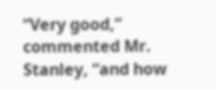“Very good,” commented Mr. Stanley, “and how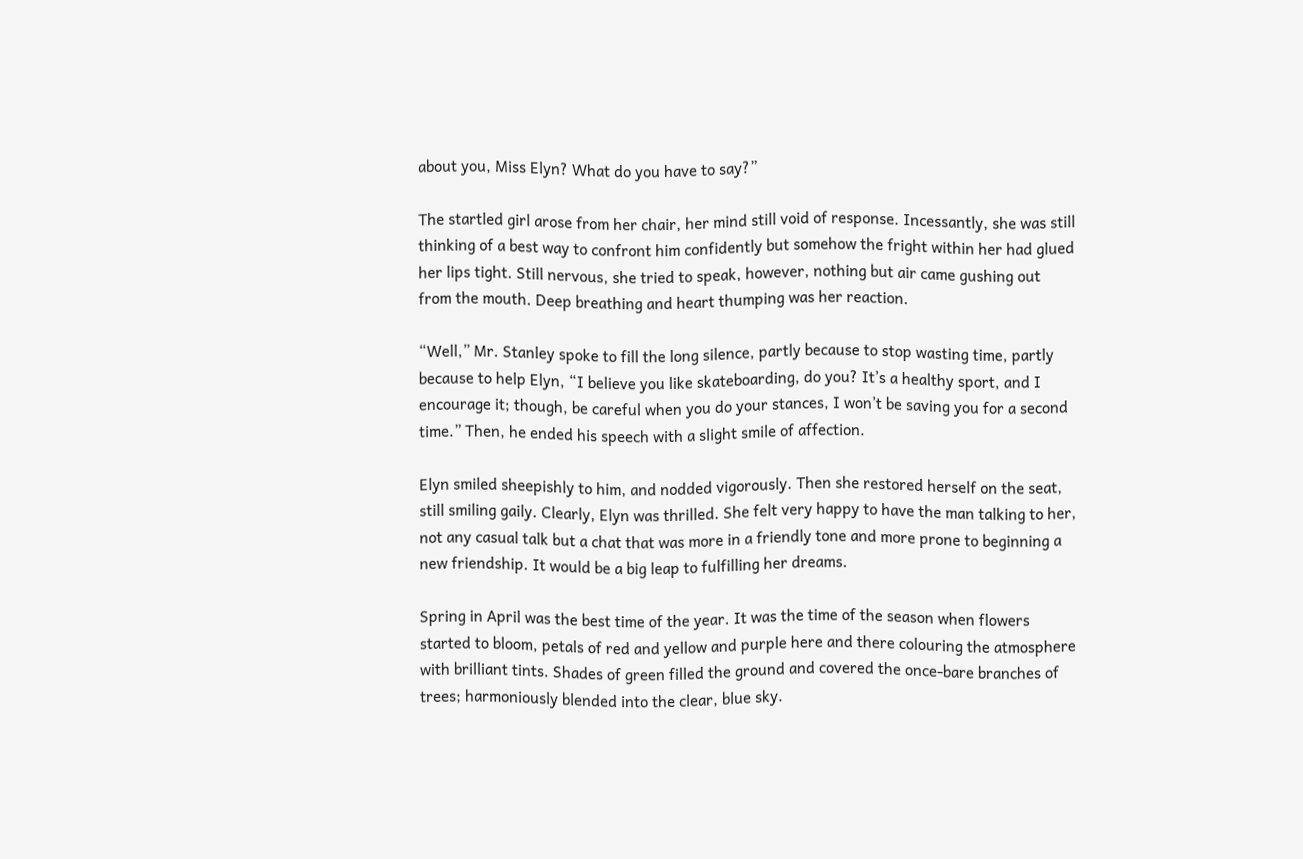about you, Miss Elyn? What do you have to say?”

The startled girl arose from her chair, her mind still void of response. Incessantly, she was still thinking of a best way to confront him confidently but somehow the fright within her had glued her lips tight. Still nervous, she tried to speak, however, nothing but air came gushing out from the mouth. Deep breathing and heart thumping was her reaction.

“Well,” Mr. Stanley spoke to fill the long silence, partly because to stop wasting time, partly because to help Elyn, “I believe you like skateboarding, do you? It’s a healthy sport, and I encourage it; though, be careful when you do your stances, I won’t be saving you for a second time.” Then, he ended his speech with a slight smile of affection.

Elyn smiled sheepishly to him, and nodded vigorously. Then she restored herself on the seat, still smiling gaily. Clearly, Elyn was thrilled. She felt very happy to have the man talking to her, not any casual talk but a chat that was more in a friendly tone and more prone to beginning a new friendship. It would be a big leap to fulfilling her dreams.

Spring in April was the best time of the year. It was the time of the season when flowers started to bloom, petals of red and yellow and purple here and there colouring the atmosphere with brilliant tints. Shades of green filled the ground and covered the once-bare branches of trees; harmoniously blended into the clear, blue sky.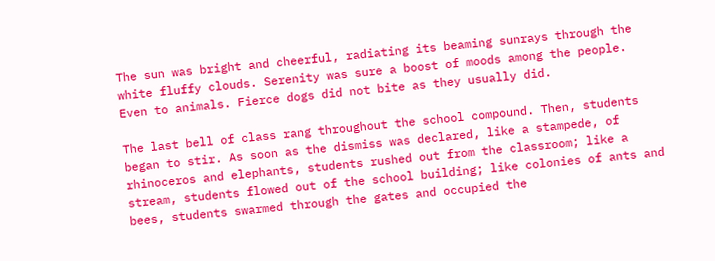The sun was bright and cheerful, radiating its beaming sunrays through the white fluffy clouds. Serenity was sure a boost of moods among the people. Even to animals. Fierce dogs did not bite as they usually did.

The last bell of class rang throughout the school compound. Then, students began to stir. As soon as the dismiss was declared, like a stampede, of rhinoceros and elephants, students rushed out from the classroom; like a stream, students flowed out of the school building; like colonies of ants and bees, students swarmed through the gates and occupied the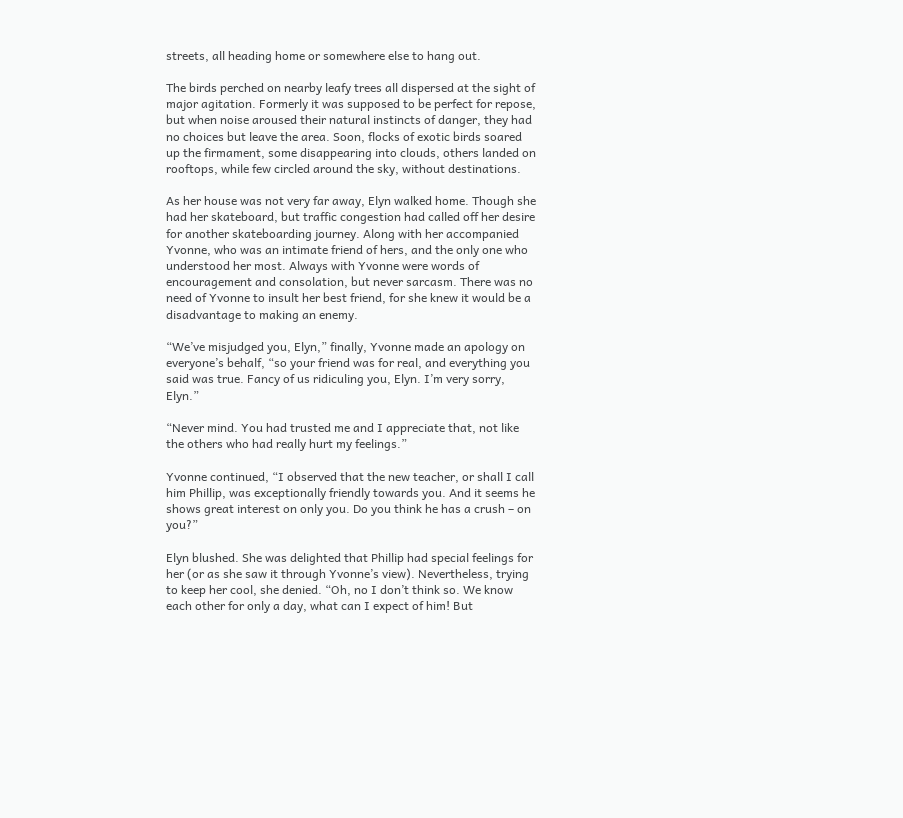streets, all heading home or somewhere else to hang out.

The birds perched on nearby leafy trees all dispersed at the sight of major agitation. Formerly it was supposed to be perfect for repose, but when noise aroused their natural instincts of danger, they had no choices but leave the area. Soon, flocks of exotic birds soared up the firmament, some disappearing into clouds, others landed on rooftops, while few circled around the sky, without destinations.

As her house was not very far away, Elyn walked home. Though she had her skateboard, but traffic congestion had called off her desire for another skateboarding journey. Along with her accompanied Yvonne, who was an intimate friend of hers, and the only one who understood her most. Always with Yvonne were words of encouragement and consolation, but never sarcasm. There was no need of Yvonne to insult her best friend, for she knew it would be a disadvantage to making an enemy.

“We’ve misjudged you, Elyn,” finally, Yvonne made an apology on everyone’s behalf, “so your friend was for real, and everything you said was true. Fancy of us ridiculing you, Elyn. I’m very sorry, Elyn.”

“Never mind. You had trusted me and I appreciate that, not like the others who had really hurt my feelings.”

Yvonne continued, “I observed that the new teacher, or shall I call him Phillip, was exceptionally friendly towards you. And it seems he shows great interest on only you. Do you think he has a crush – on you?”

Elyn blushed. She was delighted that Phillip had special feelings for her (or as she saw it through Yvonne’s view). Nevertheless, trying to keep her cool, she denied. “Oh, no I don’t think so. We know each other for only a day, what can I expect of him! But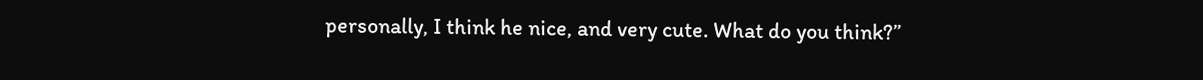personally, I think he nice, and very cute. What do you think?”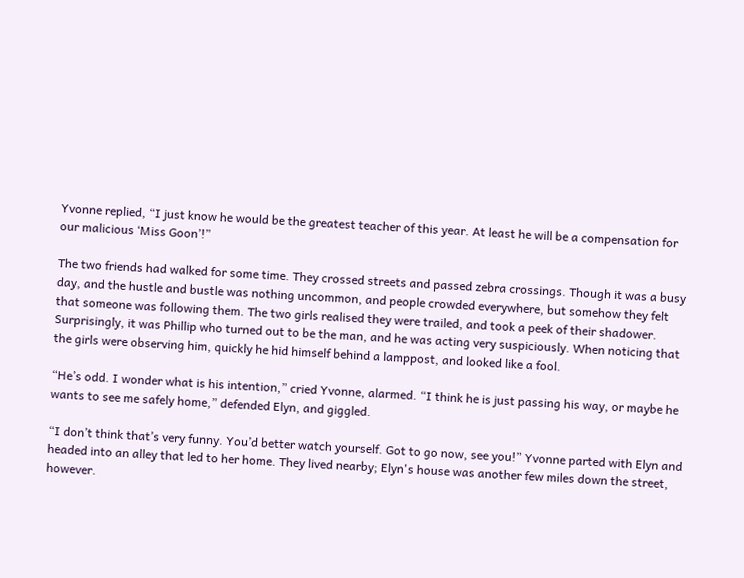Yvonne replied, “I just know he would be the greatest teacher of this year. At least he will be a compensation for our malicious ‘Miss Goon’!”

The two friends had walked for some time. They crossed streets and passed zebra crossings. Though it was a busy day, and the hustle and bustle was nothing uncommon, and people crowded everywhere, but somehow they felt that someone was following them. The two girls realised they were trailed, and took a peek of their shadower. Surprisingly, it was Phillip who turned out to be the man, and he was acting very suspiciously. When noticing that the girls were observing him, quickly he hid himself behind a lamppost, and looked like a fool.

“He’s odd. I wonder what is his intention,” cried Yvonne, alarmed. “I think he is just passing his way, or maybe he wants to see me safely home,” defended Elyn, and giggled.

“I don’t think that’s very funny. You’d better watch yourself. Got to go now, see you!” Yvonne parted with Elyn and headed into an alley that led to her home. They lived nearby; Elyn's house was another few miles down the street, however.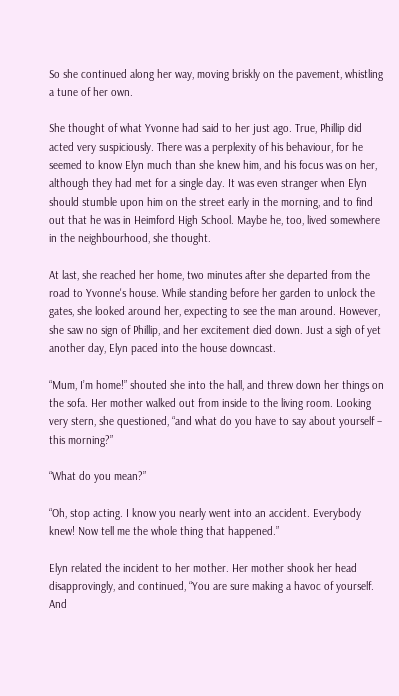So she continued along her way, moving briskly on the pavement, whistling a tune of her own.

She thought of what Yvonne had said to her just ago. True, Phillip did acted very suspiciously. There was a perplexity of his behaviour, for he seemed to know Elyn much than she knew him, and his focus was on her, although they had met for a single day. It was even stranger when Elyn should stumble upon him on the street early in the morning, and to find out that he was in Heimford High School. Maybe he, too, lived somewhere in the neighbourhood, she thought.

At last, she reached her home, two minutes after she departed from the road to Yvonne's house. While standing before her garden to unlock the gates, she looked around her, expecting to see the man around. However, she saw no sign of Phillip, and her excitement died down. Just a sigh of yet another day, Elyn paced into the house downcast.

“Mum, I’m home!” shouted she into the hall, and threw down her things on the sofa. Her mother walked out from inside to the living room. Looking very stern, she questioned, “and what do you have to say about yourself – this morning?”

“What do you mean?”

“Oh, stop acting. I know you nearly went into an accident. Everybody knew! Now tell me the whole thing that happened.”

Elyn related the incident to her mother. Her mother shook her head disapprovingly, and continued, “You are sure making a havoc of yourself. And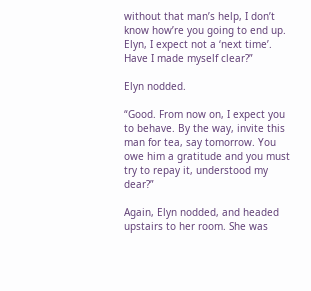without that man’s help, I don’t know how’re you going to end up. Elyn, I expect not a ‘next time’. Have I made myself clear?”

Elyn nodded.

“Good. From now on, I expect you to behave. By the way, invite this man for tea, say tomorrow. You owe him a gratitude and you must try to repay it, understood my dear?”

Again, Elyn nodded, and headed upstairs to her room. She was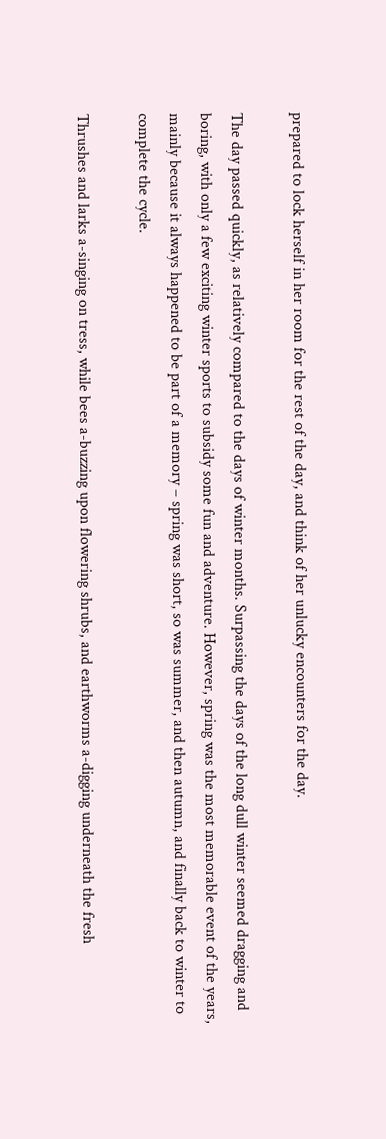prepared to lock herself in her room for the rest of the day, and think of her unlucky encounters for the day.

The day passed quickly, as relatively compared to the days of winter months. Surpassing the days of the long dull winter seemed dragging and boring, with only a few exciting winter sports to subsidy some fun and adventure. However, spring was the most memorable event of the years, mainly because it always happened to be part of a memory – spring was short, so was summer, and then autumn, and finally back to winter to complete the cycle.

Thrushes and larks a-singing on tress, while bees a-buzzing upon flowering shrubs, and earthworms a-digging underneath the fresh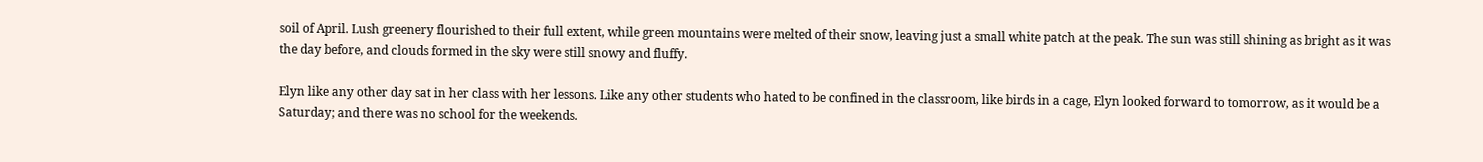soil of April. Lush greenery flourished to their full extent, while green mountains were melted of their snow, leaving just a small white patch at the peak. The sun was still shining as bright as it was the day before, and clouds formed in the sky were still snowy and fluffy.

Elyn like any other day sat in her class with her lessons. Like any other students who hated to be confined in the classroom, like birds in a cage, Elyn looked forward to tomorrow, as it would be a Saturday; and there was no school for the weekends.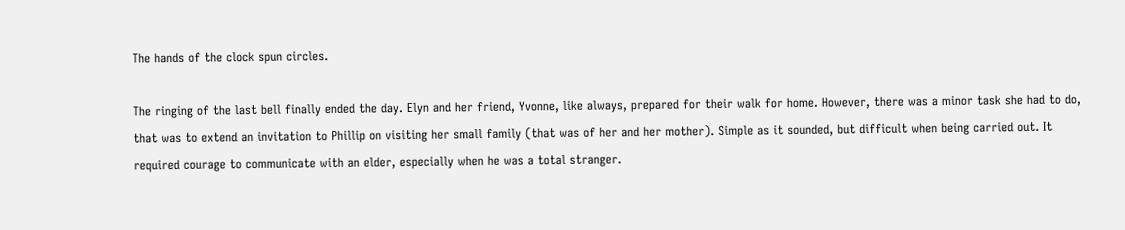The hands of the clock spun circles.

The ringing of the last bell finally ended the day. Elyn and her friend, Yvonne, like always, prepared for their walk for home. However, there was a minor task she had to do, that was to extend an invitation to Phillip on visiting her small family (that was of her and her mother). Simple as it sounded, but difficult when being carried out. It required courage to communicate with an elder, especially when he was a total stranger.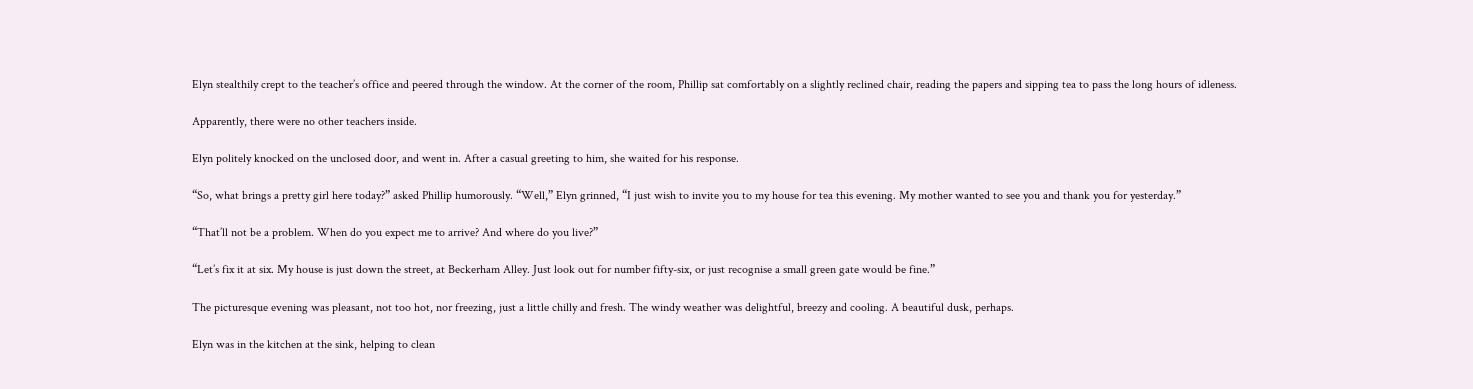Elyn stealthily crept to the teacher’s office and peered through the window. At the corner of the room, Phillip sat comfortably on a slightly reclined chair, reading the papers and sipping tea to pass the long hours of idleness.

Apparently, there were no other teachers inside.

Elyn politely knocked on the unclosed door, and went in. After a casual greeting to him, she waited for his response.

“So, what brings a pretty girl here today?” asked Phillip humorously. “Well,” Elyn grinned, “I just wish to invite you to my house for tea this evening. My mother wanted to see you and thank you for yesterday.”

“That’ll not be a problem. When do you expect me to arrive? And where do you live?”

“Let’s fix it at six. My house is just down the street, at Beckerham Alley. Just look out for number fifty-six, or just recognise a small green gate would be fine.”

The picturesque evening was pleasant, not too hot, nor freezing, just a little chilly and fresh. The windy weather was delightful, breezy and cooling. A beautiful dusk, perhaps.

Elyn was in the kitchen at the sink, helping to clean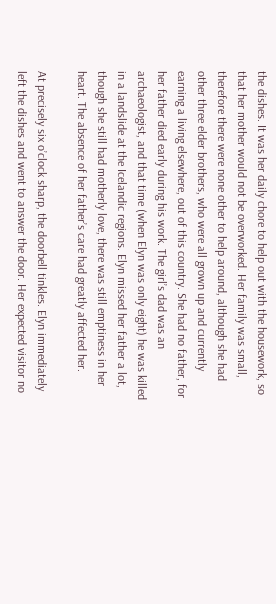the dishes. It was her daily chore to help out with the housework, so that her mother would not be overworked. Her family was small, therefore there were none other to help around, although she had other three elder brothers, who were all grown up and currently earning a living elsewhere, out of this country. She had no father, for her father died early during his work. The girl’s dad was an archaeologist, and that time (when Elyn was only eight) he was killed in a landslide at the Icelandic regions. Elyn missed her father a lot, though she still had motherly love, there was still emptiness in her heart. The absence of her father’s care had greatly affected her.

At precisely six o’clock sharp, the doorbell tinkles. Elyn immediately left the dishes and went to answer the door. Her expected visitor no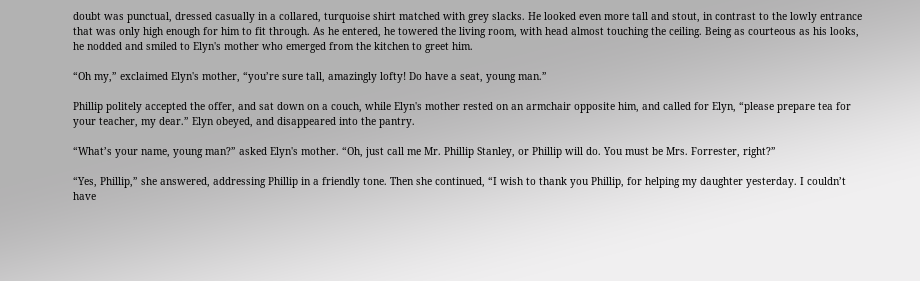doubt was punctual, dressed casually in a collared, turquoise shirt matched with grey slacks. He looked even more tall and stout, in contrast to the lowly entrance that was only high enough for him to fit through. As he entered, he towered the living room, with head almost touching the ceiling. Being as courteous as his looks, he nodded and smiled to Elyn's mother who emerged from the kitchen to greet him.

“Oh my,” exclaimed Elyn's mother, “you’re sure tall, amazingly lofty! Do have a seat, young man.”

Phillip politely accepted the offer, and sat down on a couch, while Elyn's mother rested on an armchair opposite him, and called for Elyn, “please prepare tea for your teacher, my dear.” Elyn obeyed, and disappeared into the pantry.

“What’s your name, young man?” asked Elyn's mother. “Oh, just call me Mr. Phillip Stanley, or Phillip will do. You must be Mrs. Forrester, right?”

“Yes, Phillip,” she answered, addressing Phillip in a friendly tone. Then she continued, “I wish to thank you Phillip, for helping my daughter yesterday. I couldn’t have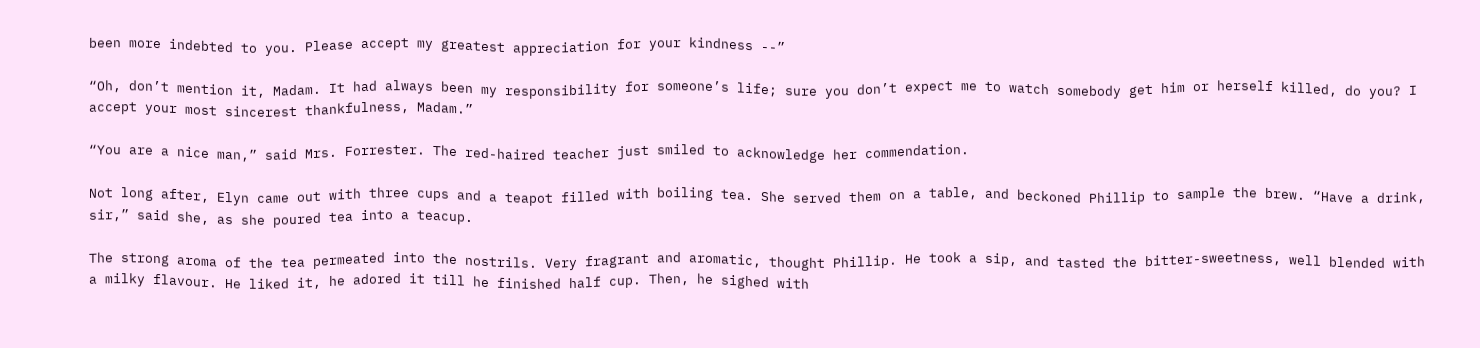been more indebted to you. Please accept my greatest appreciation for your kindness --”

“Oh, don’t mention it, Madam. It had always been my responsibility for someone’s life; sure you don’t expect me to watch somebody get him or herself killed, do you? I accept your most sincerest thankfulness, Madam.”

“You are a nice man,” said Mrs. Forrester. The red-haired teacher just smiled to acknowledge her commendation.

Not long after, Elyn came out with three cups and a teapot filled with boiling tea. She served them on a table, and beckoned Phillip to sample the brew. “Have a drink, sir,” said she, as she poured tea into a teacup.

The strong aroma of the tea permeated into the nostrils. Very fragrant and aromatic, thought Phillip. He took a sip, and tasted the bitter-sweetness, well blended with a milky flavour. He liked it, he adored it till he finished half cup. Then, he sighed with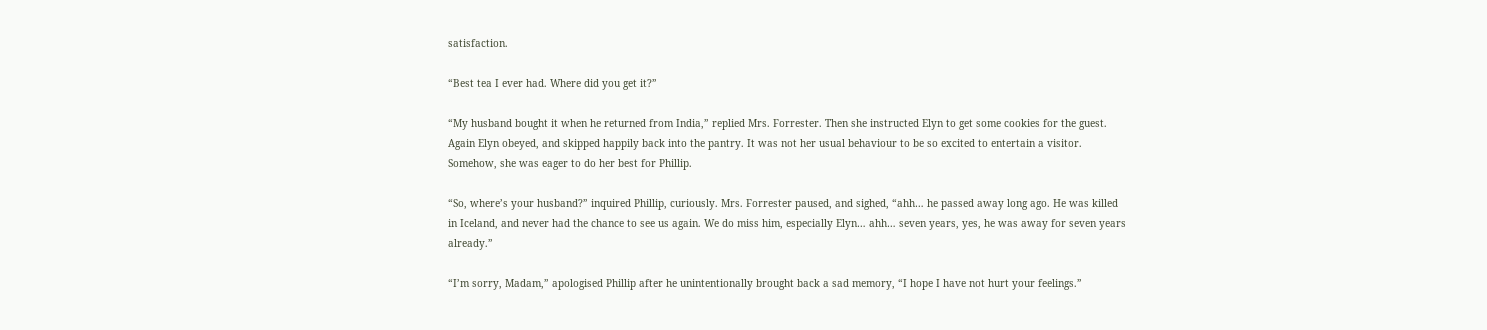satisfaction.

“Best tea I ever had. Where did you get it?”

“My husband bought it when he returned from India,” replied Mrs. Forrester. Then she instructed Elyn to get some cookies for the guest. Again Elyn obeyed, and skipped happily back into the pantry. It was not her usual behaviour to be so excited to entertain a visitor. Somehow, she was eager to do her best for Phillip.

“So, where’s your husband?” inquired Phillip, curiously. Mrs. Forrester paused, and sighed, “ahh… he passed away long ago. He was killed in Iceland, and never had the chance to see us again. We do miss him, especially Elyn… ahh… seven years, yes, he was away for seven years already.”

“I’m sorry, Madam,” apologised Phillip after he unintentionally brought back a sad memory, “I hope I have not hurt your feelings.”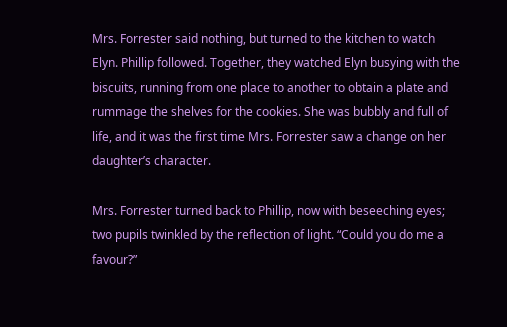Mrs. Forrester said nothing, but turned to the kitchen to watch Elyn. Phillip followed. Together, they watched Elyn busying with the biscuits, running from one place to another to obtain a plate and rummage the shelves for the cookies. She was bubbly and full of life, and it was the first time Mrs. Forrester saw a change on her daughter’s character.

Mrs. Forrester turned back to Phillip, now with beseeching eyes; two pupils twinkled by the reflection of light. “Could you do me a favour?”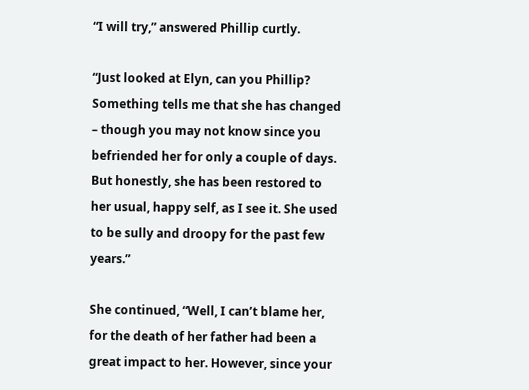“I will try,” answered Phillip curtly.

“Just looked at Elyn, can you Phillip? Something tells me that she has changed – though you may not know since you befriended her for only a couple of days. But honestly, she has been restored to her usual, happy self, as I see it. She used to be sully and droopy for the past few years.”

She continued, “Well, I can’t blame her, for the death of her father had been a great impact to her. However, since your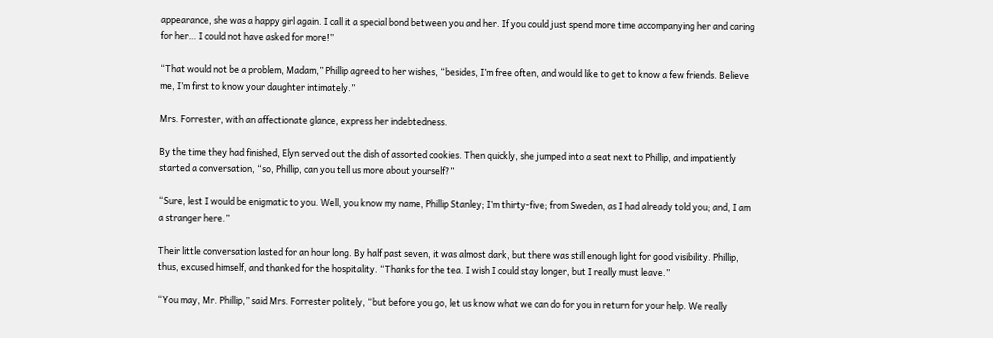appearance, she was a happy girl again. I call it a special bond between you and her. If you could just spend more time accompanying her and caring for her… I could not have asked for more!”

“That would not be a problem, Madam,” Phillip agreed to her wishes, “besides, I’m free often, and would like to get to know a few friends. Believe me, I’m first to know your daughter intimately.”

Mrs. Forrester, with an affectionate glance, express her indebtedness.

By the time they had finished, Elyn served out the dish of assorted cookies. Then quickly, she jumped into a seat next to Phillip, and impatiently started a conversation, “so, Phillip, can you tell us more about yourself?”

“Sure, lest I would be enigmatic to you. Well, you know my name, Phillip Stanley; I’m thirty-five; from Sweden, as I had already told you; and, I am a stranger here.”

Their little conversation lasted for an hour long. By half past seven, it was almost dark, but there was still enough light for good visibility. Phillip, thus, excused himself, and thanked for the hospitality. “Thanks for the tea. I wish I could stay longer, but I really must leave.”

“You may, Mr. Phillip,” said Mrs. Forrester politely, “but before you go, let us know what we can do for you in return for your help. We really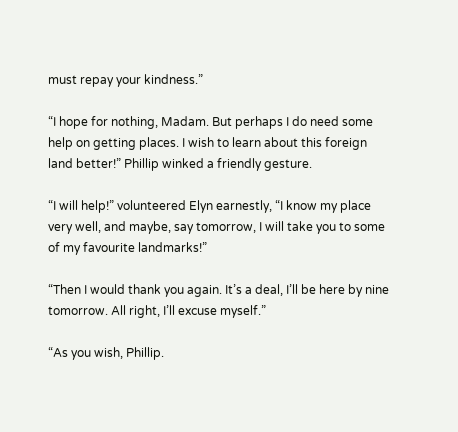must repay your kindness.”

“I hope for nothing, Madam. But perhaps I do need some help on getting places. I wish to learn about this foreign land better!” Phillip winked a friendly gesture.

“I will help!” volunteered Elyn earnestly, “I know my place very well, and maybe, say tomorrow, I will take you to some of my favourite landmarks!”

“Then I would thank you again. It’s a deal, I’ll be here by nine tomorrow. All right, I’ll excuse myself.”

“As you wish, Phillip.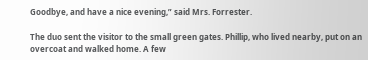Goodbye, and have a nice evening,” said Mrs. Forrester.

The duo sent the visitor to the small green gates. Phillip, who lived nearby, put on an overcoat and walked home. A few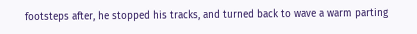footsteps after, he stopped his tracks, and turned back to wave a warm parting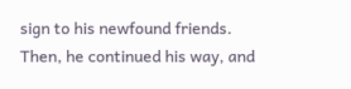sign to his newfound friends. Then, he continued his way, and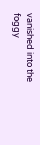vanished into the foggy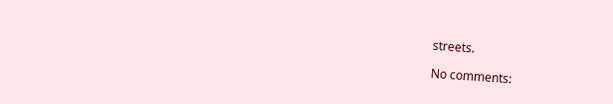streets.

No comments: